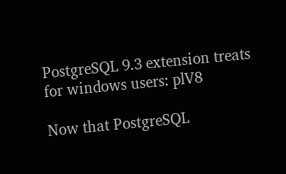PostgreSQL 9.3 extension treats for windows users: plV8

Now that PostgreSQL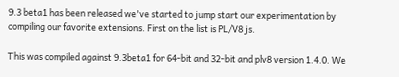9.3 beta1 has been released we've started to jump start our experimentation by compiling our favorite extensions. First on the list is PL/V8 js.

This was compiled against 9.3beta1 for 64-bit and 32-bit and plv8 version 1.4.0. We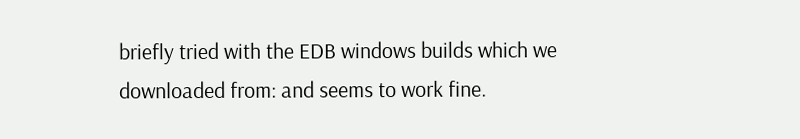briefly tried with the EDB windows builds which we downloaded from: and seems to work fine.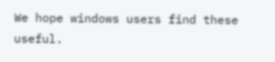We hope windows users find these useful.